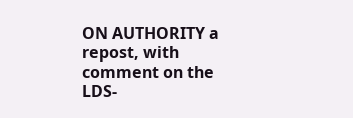ON AUTHORITY a repost, with comment on the LDS-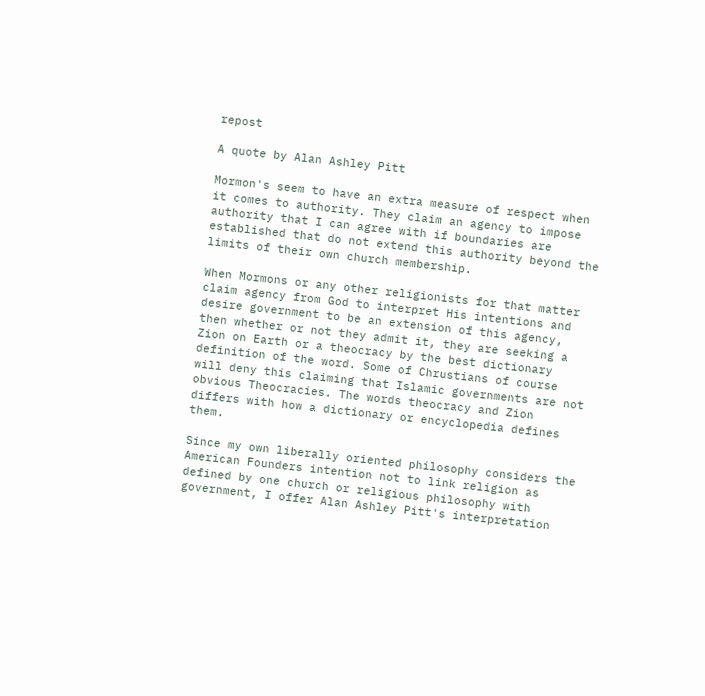repost

A quote by Alan Ashley Pitt

Mormon's seem to have an extra measure of respect when it comes to authority. They claim an agency to impose authority that I can agree with if boundaries are established that do not extend this authority beyond the limits of their own church membership.

When Mormons or any other religionists for that matter claim agency from God to interpret His intentions and desire government to be an extension of this agency, then whether or not they admit it, they are seeking a Zion on Earth or a theocracy by the best dictionary definition of the word. Some of Chrustians of course  will deny this claiming that Islamic governments are not obvious Theocracies. The words theocracy and Zion differs with how a dictionary or encyclopedia defines them.

Since my own liberally oriented philosophy considers the American Founders intention not to link religion as defined by one church or religious philosophy with government, I offer Alan Ashley Pitt's interpretation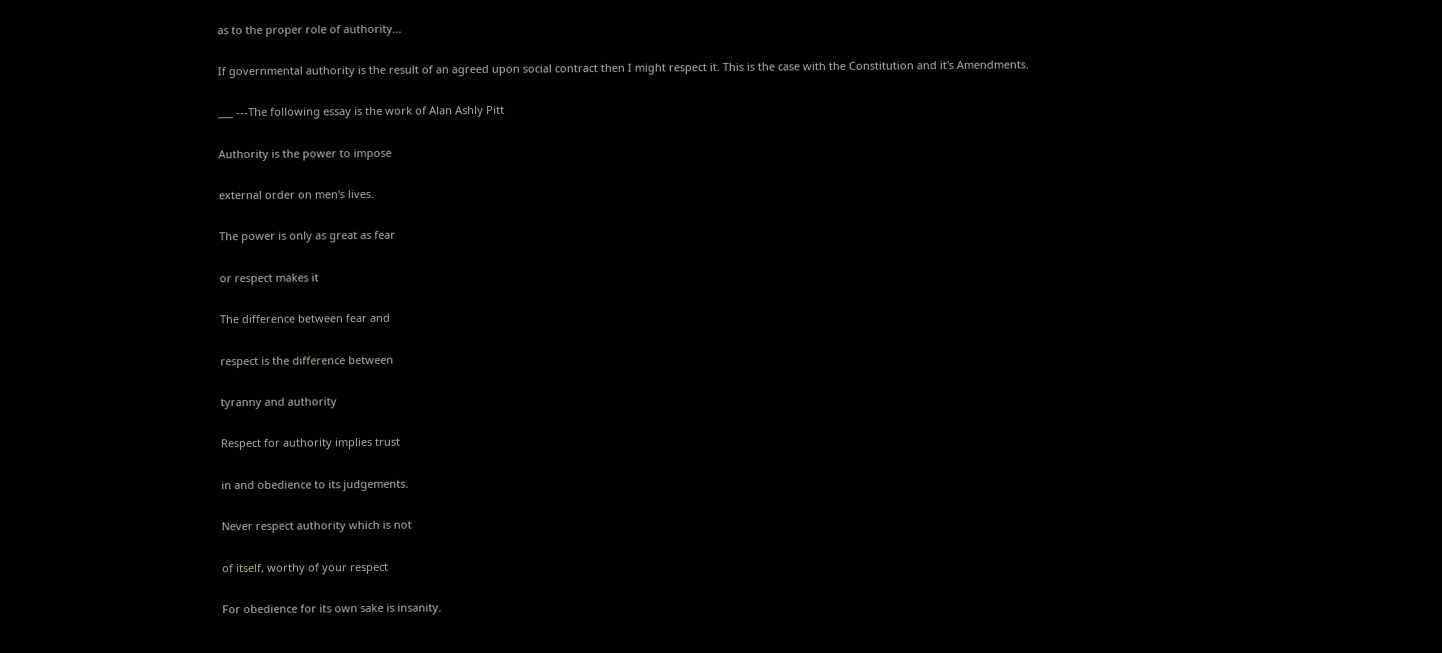as to the proper role of authority...

If governmental authority is the result of an agreed upon social contract then I might respect it. This is the case with the Constitution and it's Amendments.

___ ---The following essay is the work of Alan Ashly Pitt

Authority is the power to impose

external order on men's lives.

The power is only as great as fear

or respect makes it

The difference between fear and

respect is the difference between

tyranny and authority

Respect for authority implies trust

in and obedience to its judgements.

Never respect authority which is not

of itself, worthy of your respect

For obedience for its own sake is insanity.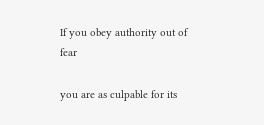If you obey authority out of fear

you are as culpable for its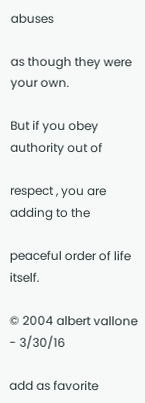abuses

as though they were your own.

But if you obey authority out of

respect , you are adding to the

peaceful order of life itself.

© 2004 albert vallone - 3/30/16

add as favorite